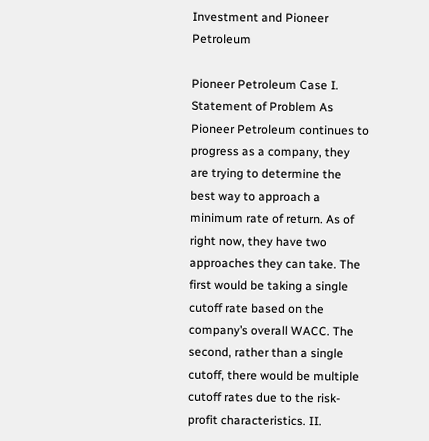Investment and Pioneer Petroleum

Pioneer Petroleum Case I. Statement of Problem As Pioneer Petroleum continues to progress as a company, they are trying to determine the best way to approach a minimum rate of return. As of right now, they have two approaches they can take. The first would be taking a single cutoff rate based on the company’s overall WACC. The second, rather than a single cutoff, there would be multiple cutoff rates due to the risk-profit characteristics. II.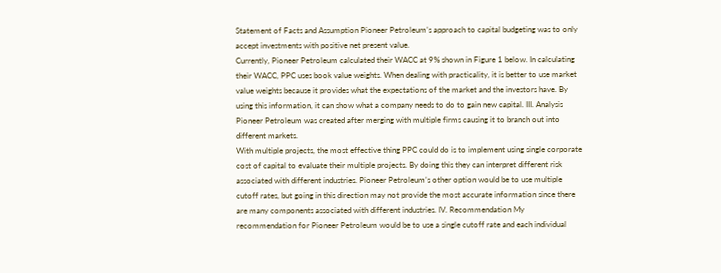Statement of Facts and Assumption Pioneer Petroleum’s approach to capital budgeting was to only accept investments with positive net present value.
Currently, Pioneer Petroleum calculated their WACC at 9% shown in Figure 1 below. In calculating their WACC, PPC uses book value weights. When dealing with practicality, it is better to use market value weights because it provides what the expectations of the market and the investors have. By using this information, it can show what a company needs to do to gain new capital. III. Analysis Pioneer Petroleum was created after merging with multiple firms causing it to branch out into different markets.
With multiple projects, the most effective thing PPC could do is to implement using single corporate cost of capital to evaluate their multiple projects. By doing this they can interpret different risk associated with different industries. Pioneer Petroleum’s other option would be to use multiple cutoff rates, but going in this direction may not provide the most accurate information since there are many components associated with different industries. IV. Recommendation My recommendation for Pioneer Petroleum would be to use a single cutoff rate and each individual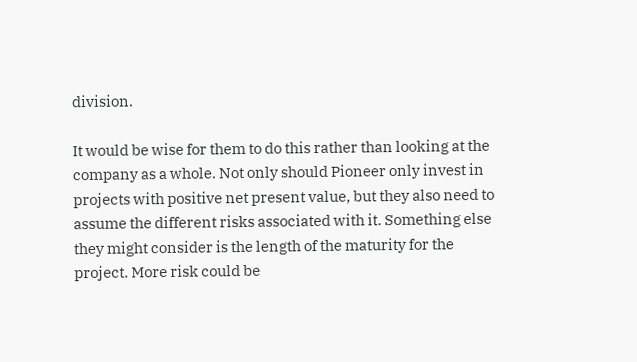division.

It would be wise for them to do this rather than looking at the company as a whole. Not only should Pioneer only invest in projects with positive net present value, but they also need to assume the different risks associated with it. Something else they might consider is the length of the maturity for the project. More risk could be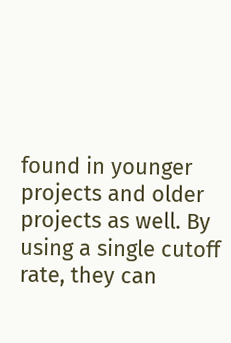found in younger projects and older projects as well. By using a single cutoff rate, they can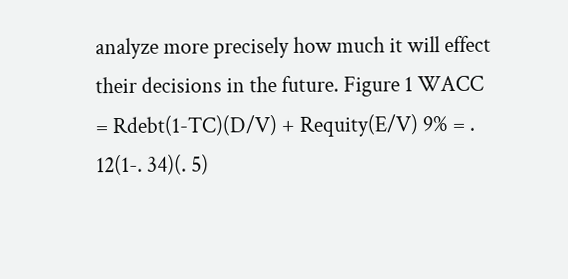analyze more precisely how much it will effect their decisions in the future. Figure 1 WACC = Rdebt(1-TC)(D/V) + Requity(E/V) 9% = . 12(1-. 34)(. 5)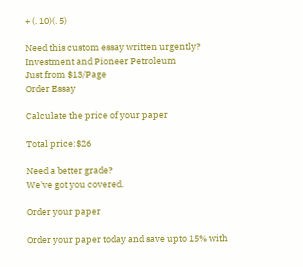+ (. 10)(. 5)

Need this custom essay written urgently?
Investment and Pioneer Petroleum
Just from $13/Page
Order Essay

Calculate the price of your paper

Total price:$26

Need a better grade?
We've got you covered.

Order your paper

Order your paper today and save upto 15% with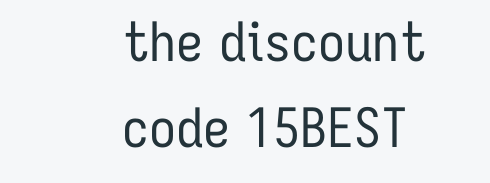the discount code 15BEST